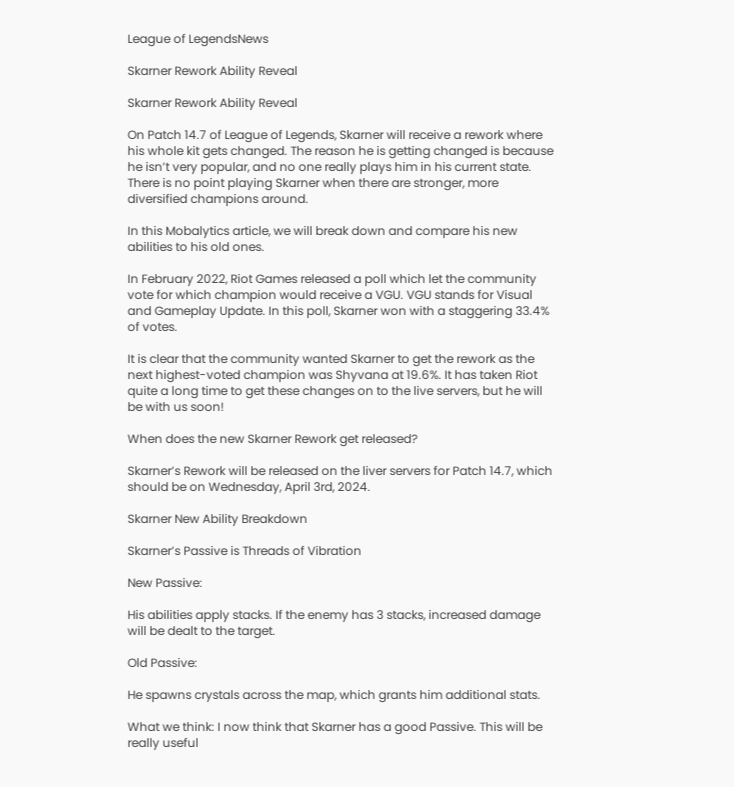League of LegendsNews

Skarner Rework Ability Reveal

Skarner Rework Ability Reveal

On Patch 14.7 of League of Legends, Skarner will receive a rework where his whole kit gets changed. The reason he is getting changed is because he isn’t very popular, and no one really plays him in his current state. There is no point playing Skarner when there are stronger, more diversified champions around.

In this Mobalytics article, we will break down and compare his new abilities to his old ones.

In February 2022, Riot Games released a poll which let the community vote for which champion would receive a VGU. VGU stands for Visual and Gameplay Update. In this poll, Skarner won with a staggering 33.4% of votes.

It is clear that the community wanted Skarner to get the rework as the next highest-voted champion was Shyvana at 19.6%. It has taken Riot quite a long time to get these changes on to the live servers, but he will be with us soon!

When does the new Skarner Rework get released?

Skarner’s Rework will be released on the liver servers for Patch 14.7, which should be on Wednesday, April 3rd, 2024.

Skarner New Ability Breakdown

Skarner’s Passive is Threads of Vibration

New Passive:

His abilities apply stacks. If the enemy has 3 stacks, increased damage will be dealt to the target.

Old Passive:

He spawns crystals across the map, which grants him additional stats.

What we think: I now think that Skarner has a good Passive. This will be really useful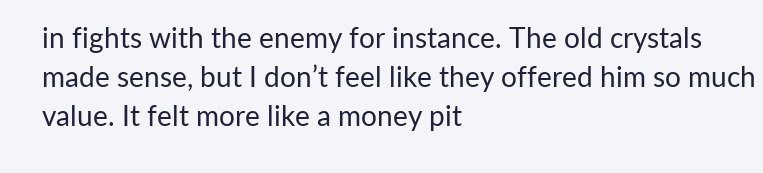in fights with the enemy for instance. The old crystals made sense, but I don’t feel like they offered him so much value. It felt more like a money pit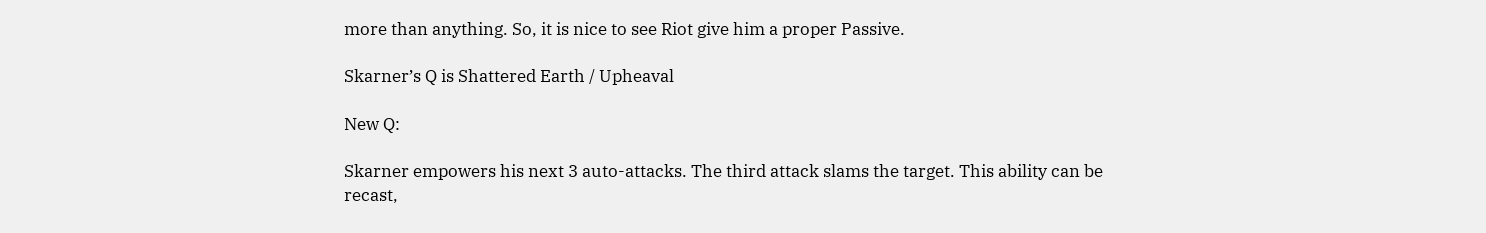more than anything. So, it is nice to see Riot give him a proper Passive.

Skarner’s Q is Shattered Earth / Upheaval

New Q:

Skarner empowers his next 3 auto-attacks. The third attack slams the target. This ability can be recast,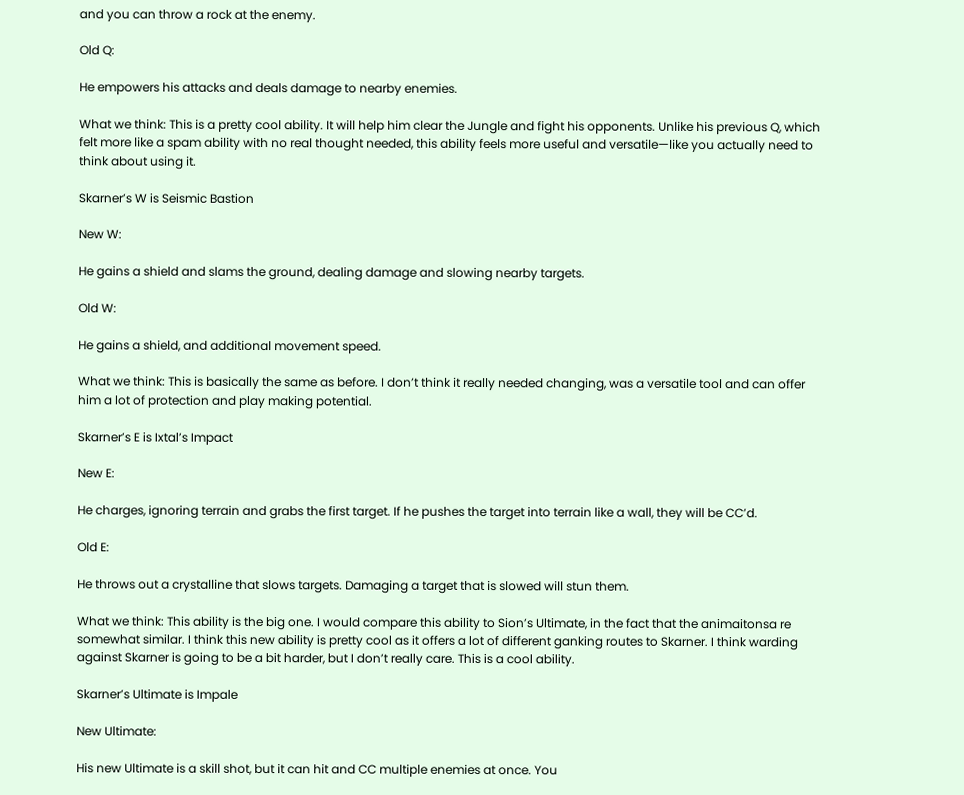and you can throw a rock at the enemy.

Old Q:

He empowers his attacks and deals damage to nearby enemies.

What we think: This is a pretty cool ability. It will help him clear the Jungle and fight his opponents. Unlike his previous Q, which felt more like a spam ability with no real thought needed, this ability feels more useful and versatile—like you actually need to think about using it.

Skarner’s W is Seismic Bastion

New W:

He gains a shield and slams the ground, dealing damage and slowing nearby targets.

Old W:

He gains a shield, and additional movement speed.

What we think: This is basically the same as before. I don’t think it really needed changing, was a versatile tool and can offer him a lot of protection and play making potential.

Skarner’s E is Ixtal’s Impact

New E:

He charges, ignoring terrain and grabs the first target. If he pushes the target into terrain like a wall, they will be CC’d.

Old E:

He throws out a crystalline that slows targets. Damaging a target that is slowed will stun them.

What we think: This ability is the big one. I would compare this ability to Sion’s Ultimate, in the fact that the animaitonsa re somewhat similar. I think this new ability is pretty cool as it offers a lot of different ganking routes to Skarner. I think warding against Skarner is going to be a bit harder, but I don’t really care. This is a cool ability.

Skarner’s Ultimate is Impale

New Ultimate:

His new Ultimate is a skill shot, but it can hit and CC multiple enemies at once. You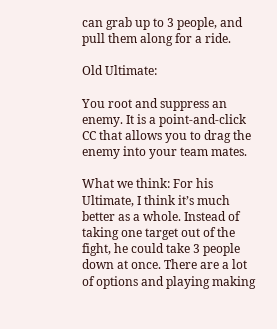can grab up to 3 people, and pull them along for a ride.

Old Ultimate:

You root and suppress an enemy. It is a point-and-click CC that allows you to drag the enemy into your team mates.

What we think: For his Ultimate, I think it’s much better as a whole. Instead of taking one target out of the fight, he could take 3 people down at once. There are a lot of options and playing making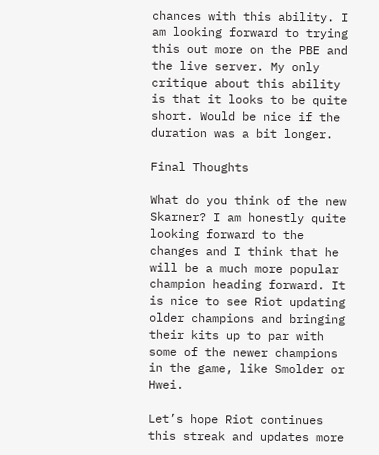chances with this ability. I am looking forward to trying this out more on the PBE and the live server. My only critique about this ability is that it looks to be quite short. Would be nice if the duration was a bit longer.

Final Thoughts

What do you think of the new Skarner? I am honestly quite looking forward to the changes and I think that he will be a much more popular champion heading forward. It is nice to see Riot updating older champions and bringing their kits up to par with some of the newer champions in the game, like Smolder or Hwei.

Let’s hope Riot continues this streak and updates more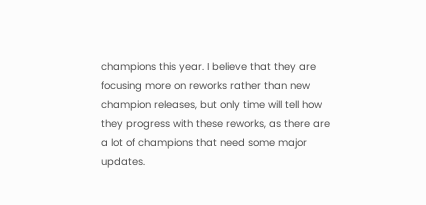champions this year. I believe that they are focusing more on reworks rather than new champion releases, but only time will tell how they progress with these reworks, as there are a lot of champions that need some major updates.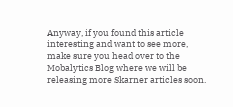Anyway, if you found this article interesting and want to see more, make sure you head over to the Mobalytics Blog where we will be releasing more Skarner articles soon.